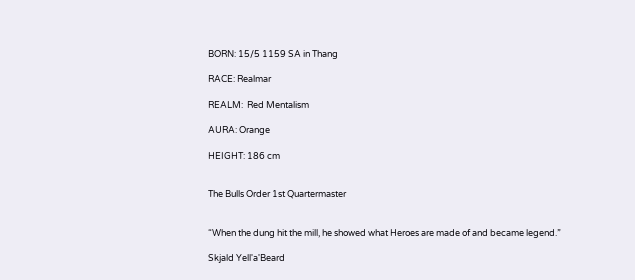BORN: 15/5 1159 SA in Thang

RACE: Realmar

REALM:  Red Mentalism

AURA: Orange

HEIGHT: 186 cm


The Bulls Order 1st Quartermaster


“When the dung hit the mill, he showed what Heroes are made of and became legend.”

Skjald Yell'a'Beard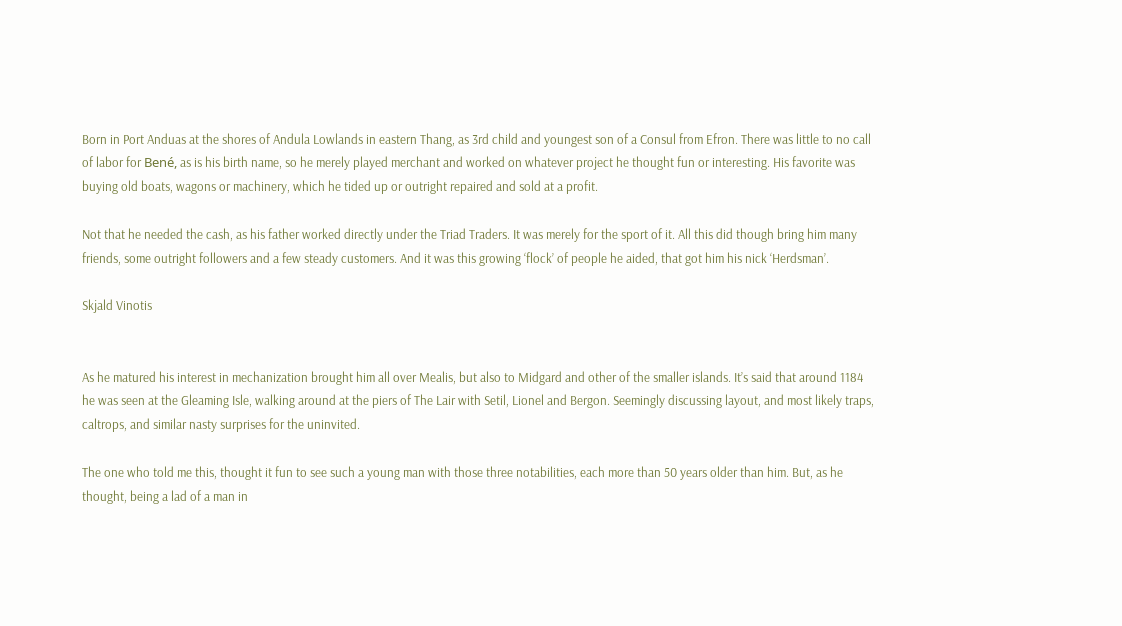Born in Port Anduas at the shores of Andula Lowlands in eastern Thang, as 3rd child and youngest son of a Consul from Efron. There was little to no call of labor for Bené, as is his birth name, so he merely played merchant and worked on whatever project he thought fun or interesting. His favorite was buying old boats, wagons or machinery, which he tided up or outright repaired and sold at a profit.

Not that he needed the cash, as his father worked directly under the Triad Traders. It was merely for the sport of it. All this did though bring him many friends, some outright followers and a few steady customers. And it was this growing ‘flock’ of people he aided, that got him his nick ‘Herdsman’.

Skjald Vinotis


As he matured his interest in mechanization brought him all over Mealis, but also to Midgard and other of the smaller islands. It’s said that around 1184 he was seen at the Gleaming Isle, walking around at the piers of The Lair with Setil, Lionel and Bergon. Seemingly discussing layout, and most likely traps, caltrops, and similar nasty surprises for the uninvited.

The one who told me this, thought it fun to see such a young man with those three notabilities, each more than 50 years older than him. But, as he thought, being a lad of a man in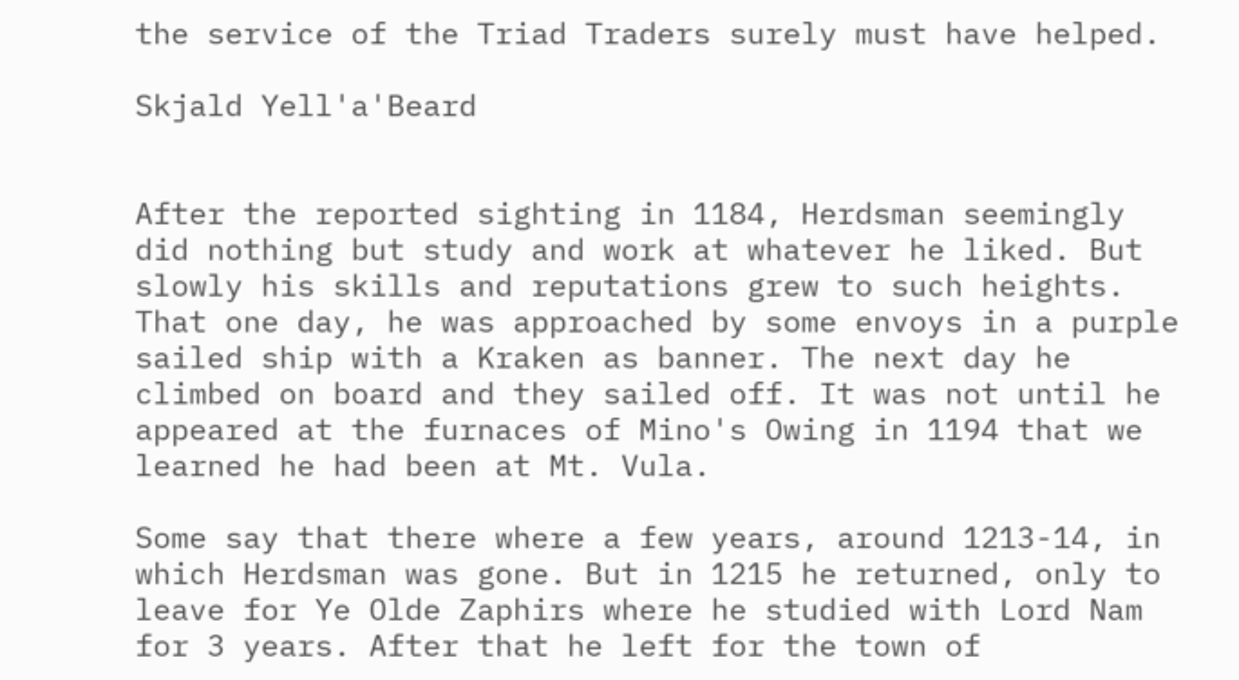the service of the Triad Traders surely must have helped.

Skjald Yell'a'Beard


After the reported sighting in 1184, Herdsman seemingly did nothing but study and work at whatever he liked. But slowly his skills and reputations grew to such heights. That one day, he was approached by some envoys in a purple sailed ship with a Kraken as banner. The next day he climbed on board and they sailed off. It was not until he appeared at the furnaces of Mino's Owing in 1194 that we learned he had been at Mt. Vula.

Some say that there where a few years, around 1213-14, in which Herdsman was gone. But in 1215 he returned, only to leave for Ye Olde Zaphirs where he studied with Lord Nam for 3 years. After that he left for the town of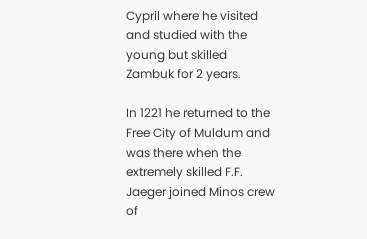Cypril where he visited and studied with the young but skilled Zambuk for 2 years.

In 1221 he returned to the Free City of Muldum and was there when the extremely skilled F.F. Jaeger joined Minos crew of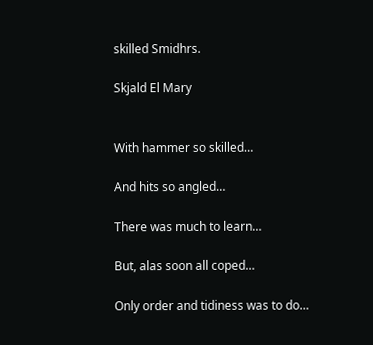skilled Smidhrs.

Skjald El Mary


With hammer so skilled…

And hits so angled…

There was much to learn…

But, alas soon all coped…

Only order and tidiness was to do…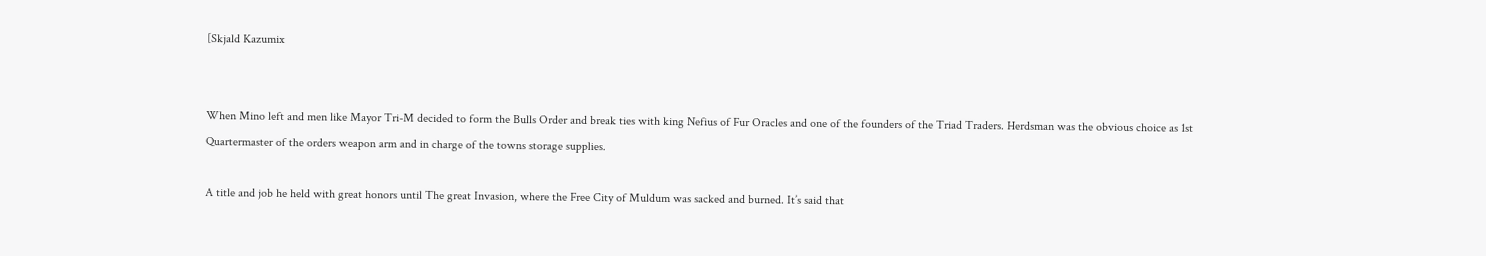[Skjald Kazumix


When Mino left and men like Mayor Tri-M decided to form the Bulls Order and break ties with king Nefius of Fur Oracles and one of the founders of the Triad Traders. Herdsman was the obvious choice as 1st Quartermaster of the orders weapon arm and in charge of the towns storage supplies.

A title and job he held with great honors until The great Invasion, where the Free City of Muldum was sacked and burned. It’s said that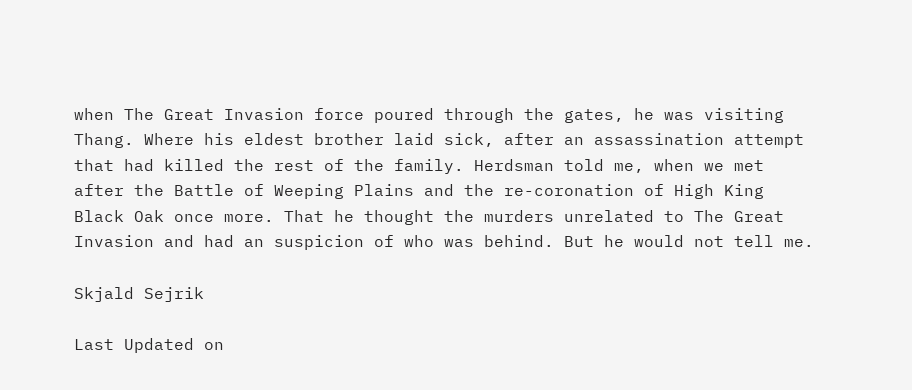when The Great Invasion force poured through the gates, he was visiting Thang. Where his eldest brother laid sick, after an assassination attempt that had killed the rest of the family. Herdsman told me, when we met after the Battle of Weeping Plains and the re-coronation of High King Black Oak once more. That he thought the murders unrelated to The Great Invasion and had an suspicion of who was behind. But he would not tell me.

Skjald Sejrik

Last Updated on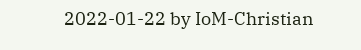2022-01-22 by IoM-Christian